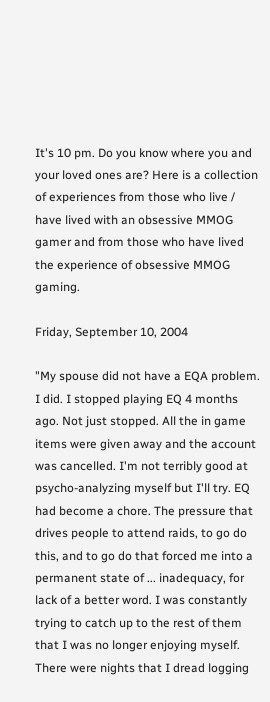It's 10 pm. Do you know where you and your loved ones are? Here is a collection of experiences from those who live / have lived with an obsessive MMOG gamer and from those who have lived the experience of obsessive MMOG gaming.

Friday, September 10, 2004

"My spouse did not have a EQA problem. I did. I stopped playing EQ 4 months ago. Not just stopped. All the in game items were given away and the account was cancelled. I'm not terribly good at psycho-analyzing myself but I'll try. EQ had become a chore. The pressure that drives people to attend raids, to go do this, and to go do that forced me into a permanent state of ... inadequacy, for lack of a better word. I was constantly trying to catch up to the rest of them that I was no longer enjoying myself. There were nights that I dread logging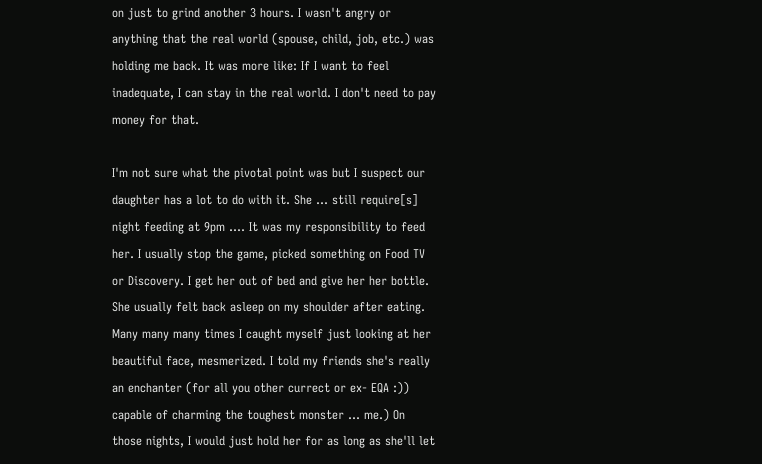on just to grind another 3 hours. I wasn't angry or anything that the real world (spouse, child, job, etc.) was holding me back. It was more like: If I want to feel inadequate, I can stay in the real world. I don't need to pay money for that.

I'm not sure what the pivotal point was but I suspect our daughter has a lot to do with it. She ... still require[s] night feeding at 9pm .... It was my responsibility to feed her. I usually stop the game, picked something on Food TV or Discovery. I get her out of bed and give her her bottle. She usually felt back asleep on my shoulder after eating. Many many many times I caught myself just looking at her beautiful face, mesmerized. I told my friends she's really an enchanter (for all you other currect or ex- EQA :)) capable of charming the toughest monster ... me.) On those nights, I would just hold her for as long as she'll let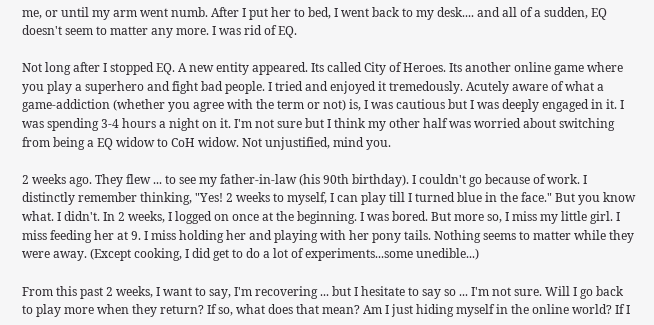me, or until my arm went numb. After I put her to bed, I went back to my desk.... and all of a sudden, EQ doesn't seem to matter any more. I was rid of EQ.

Not long after I stopped EQ. A new entity appeared. Its called City of Heroes. Its another online game where you play a superhero and fight bad people. I tried and enjoyed it tremedously. Acutely aware of what a game-addiction (whether you agree with the term or not) is, I was cautious but I was deeply engaged in it. I was spending 3-4 hours a night on it. I'm not sure but I think my other half was worried about switching from being a EQ widow to CoH widow. Not unjustified, mind you.

2 weeks ago. They flew ... to see my father-in-law (his 90th birthday). I couldn't go because of work. I distinctly remember thinking, "Yes! 2 weeks to myself, I can play till I turned blue in the face." But you know what. I didn't. In 2 weeks, I logged on once at the beginning. I was bored. But more so, I miss my little girl. I miss feeding her at 9. I miss holding her and playing with her pony tails. Nothing seems to matter while they were away. (Except cooking, I did get to do a lot of experiments...some unedible...)

From this past 2 weeks, I want to say, I'm recovering ... but I hesitate to say so ... I'm not sure. Will I go back to play more when they return? If so, what does that mean? Am I just hiding myself in the online world? If I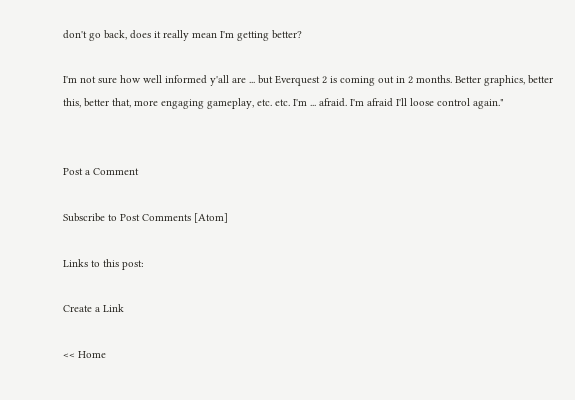don't go back, does it really mean I'm getting better?

I'm not sure how well informed y'all are ... but Everquest 2 is coming out in 2 months. Better graphics, better this, better that, more engaging gameplay, etc. etc. I'm ... afraid. I'm afraid I'll loose control again."


Post a Comment

Subscribe to Post Comments [Atom]

Links to this post:

Create a Link

<< Home